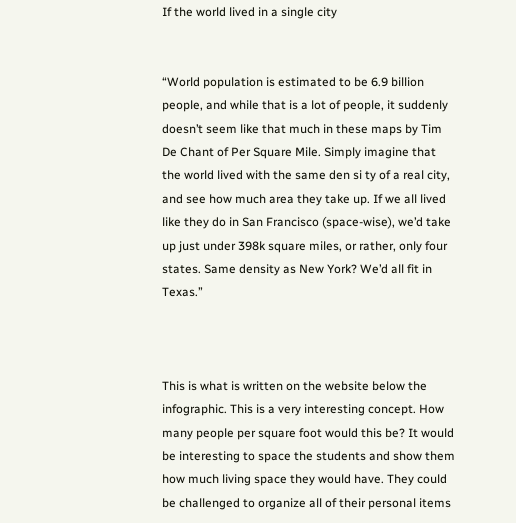If the world lived in a single city


“World population is estimated to be 6.9 billion people, and while that is a lot of people, it suddenly doesn’t seem like that much in these maps by Tim De Chant of Per Square Mile. Simply imagine that the world lived with the same den si ty of a real city, and see how much area they take up. If we all lived like they do in San Francisco (space-wise), we’d take up just under 398k square miles, or rather, only four states. Same density as New York? We’d all fit in Texas.”



This is what is written on the website below the infographic. This is a very interesting concept. How many people per square foot would this be? It would be interesting to space the students and show them how much living space they would have. They could be challenged to organize all of their personal items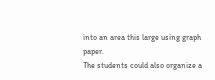into an area this large using graph paper.
The students could also organize a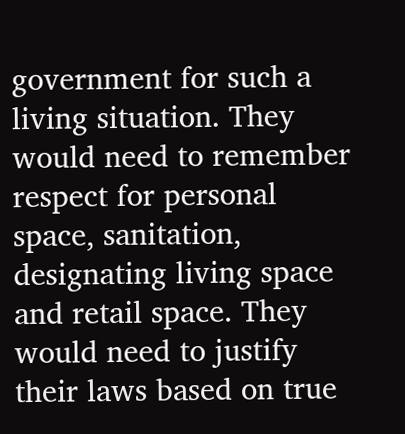government for such a living situation. They would need to remember respect for personal space, sanitation, designating living space and retail space. They would need to justify their laws based on true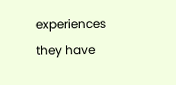experiences they have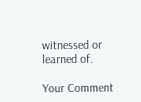witnessed or learned of.

Your Comment